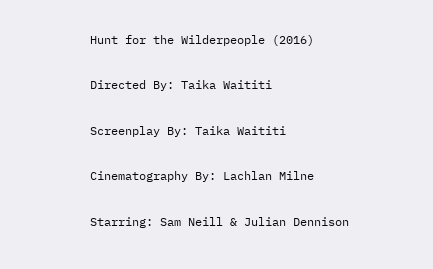Hunt for the Wilderpeople (2016)

Directed By: Taika Waititi

Screenplay By: Taika Waititi

Cinematography By: Lachlan Milne

Starring: Sam Neill & Julian Dennison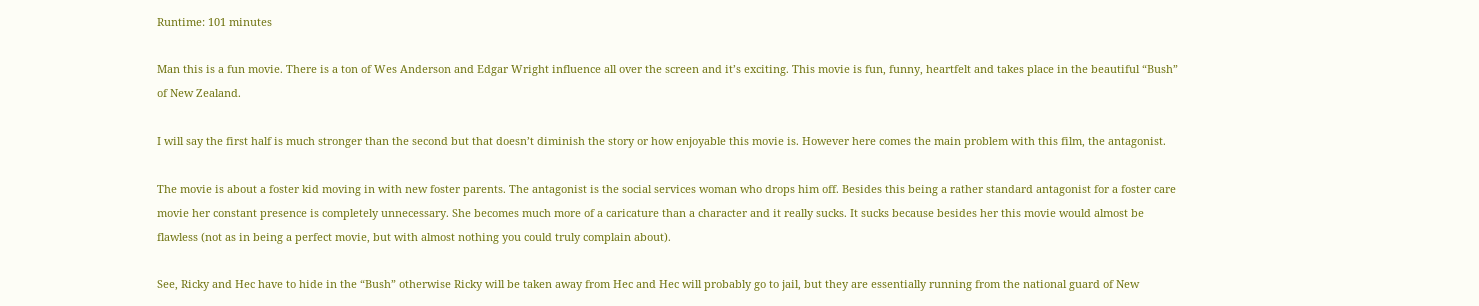Runtime: 101 minutes

Man this is a fun movie. There is a ton of Wes Anderson and Edgar Wright influence all over the screen and it’s exciting. This movie is fun, funny, heartfelt and takes place in the beautiful “Bush” of New Zealand.

I will say the first half is much stronger than the second but that doesn’t diminish the story or how enjoyable this movie is. However here comes the main problem with this film, the antagonist.

The movie is about a foster kid moving in with new foster parents. The antagonist is the social services woman who drops him off. Besides this being a rather standard antagonist for a foster care movie her constant presence is completely unnecessary. She becomes much more of a caricature than a character and it really sucks. It sucks because besides her this movie would almost be flawless (not as in being a perfect movie, but with almost nothing you could truly complain about).

See, Ricky and Hec have to hide in the “Bush” otherwise Ricky will be taken away from Hec and Hec will probably go to jail, but they are essentially running from the national guard of New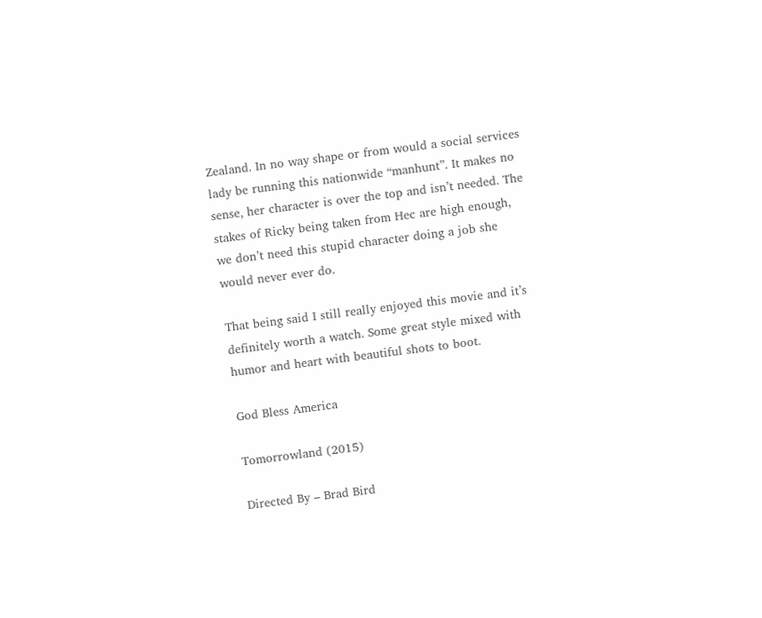Zealand. In no way shape or from would a social services lady be running this nationwide “manhunt”. It makes no sense, her character is over the top and isn’t needed. The stakes of Ricky being taken from Hec are high enough, we don’t need this stupid character doing a job she would never ever do.

That being said I still really enjoyed this movie and it’s definitely worth a watch. Some great style mixed with humor and heart with beautiful shots to boot.

God Bless America

Tomorrowland (2015)

Directed By – Brad Bird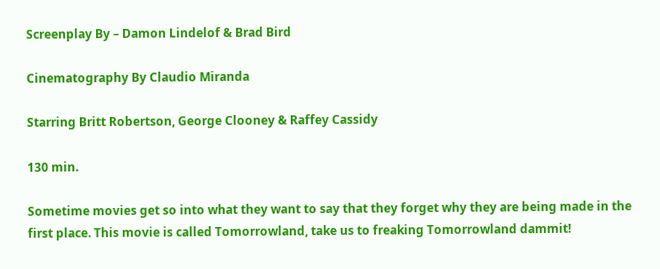Screenplay By – Damon Lindelof & Brad Bird

Cinematography By Claudio Miranda

Starring Britt Robertson, George Clooney & Raffey Cassidy

130 min.

Sometime movies get so into what they want to say that they forget why they are being made in the first place. This movie is called Tomorrowland, take us to freaking Tomorrowland dammit!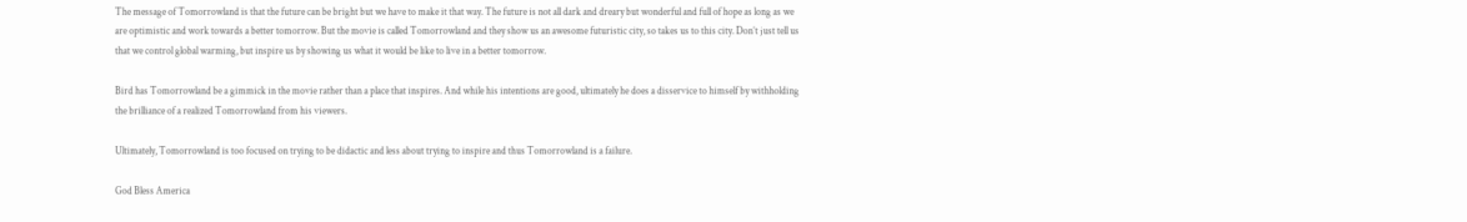The message of Tomorrowland is that the future can be bright but we have to make it that way. The future is not all dark and dreary but wonderful and full of hope as long as we are optimistic and work towards a better tomorrow. But the movie is called Tomorrowland and they show us an awesome futuristic city, so takes us to this city. Don’t just tell us that we control global warming, but inspire us by showing us what it would be like to live in a better tomorrow.

Bird has Tomorrowland be a gimmick in the movie rather than a place that inspires. And while his intentions are good, ultimately he does a disservice to himself by withholding the brilliance of a realized Tomorrowland from his viewers.

Ultimately, Tomorrowland is too focused on trying to be didactic and less about trying to inspire and thus Tomorrowland is a failure.

God Bless America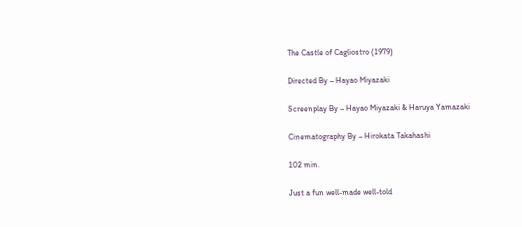The Castle of Cagliostro (1979)

Directed By – Hayao Miyazaki

Screenplay By – Hayao Miyazaki & Haruya Yamazaki

Cinematography By – Hirokata Takahashi

102 min.

Just a fun well-made well-told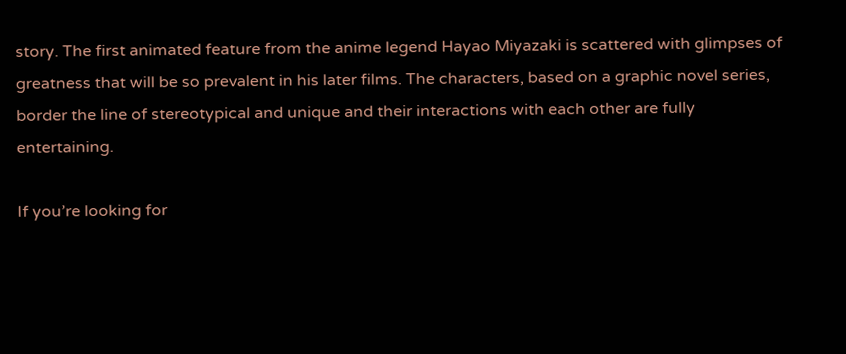story. The first animated feature from the anime legend Hayao Miyazaki is scattered with glimpses of greatness that will be so prevalent in his later films. The characters, based on a graphic novel series, border the line of stereotypical and unique and their interactions with each other are fully entertaining.

If you’re looking for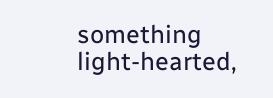something light-hearted,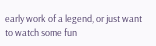early work of a legend, or just want to watch some fun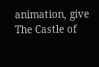animation, give The Castle of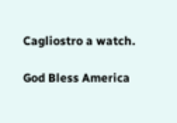Cagliostro a watch.

God Bless America